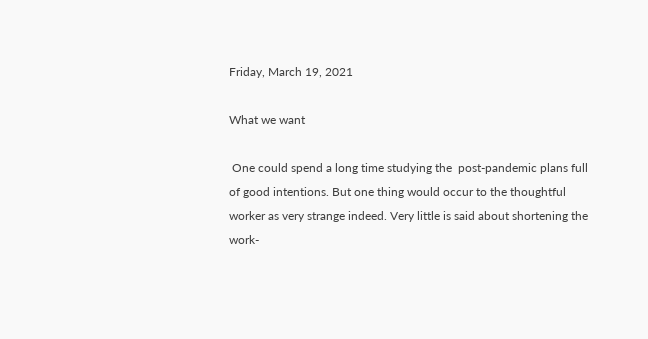Friday, March 19, 2021

What we want

 One could spend a long time studying the  post-pandemic plans full of good intentions. But one thing would occur to the thoughtful worker as very strange indeed. Very little is said about shortening the work-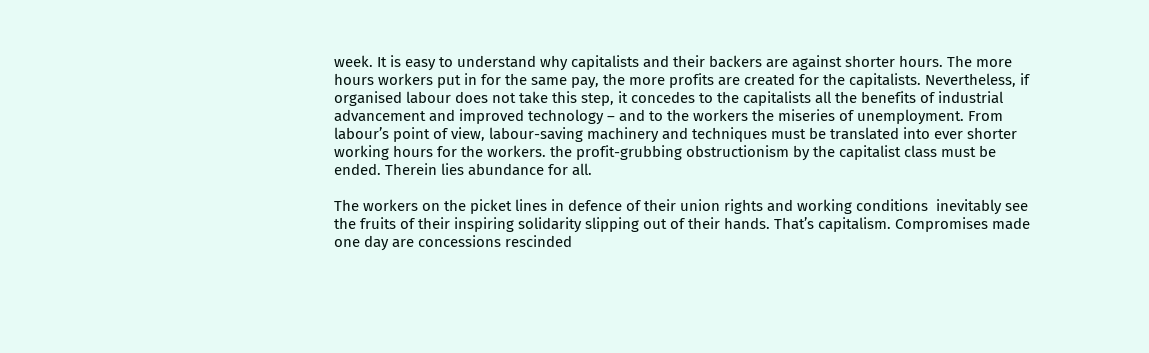week. It is easy to understand why capitalists and their backers are against shorter hours. The more hours workers put in for the same pay, the more profits are created for the capitalists. Nevertheless, if organised labour does not take this step, it concedes to the capitalists all the benefits of industrial advancement and improved technology – and to the workers the miseries of unemployment. From labour’s point of view, labour-saving machinery and techniques must be translated into ever shorter working hours for the workers. the profit-grubbing obstructionism by the capitalist class must be ended. Therein lies abundance for all.

The workers on the picket lines in defence of their union rights and working conditions  inevitably see the fruits of their inspiring solidarity slipping out of their hands. That’s capitalism. Compromises made one day are concessions rescinded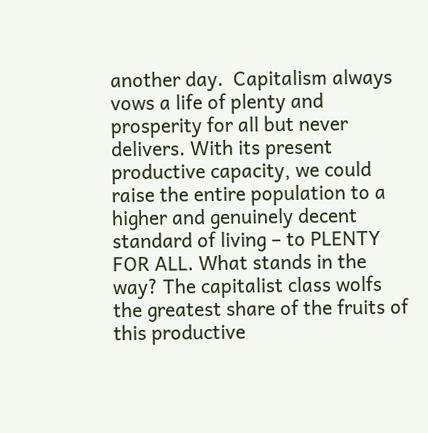another day.  Capitalism always vows a life of plenty and prosperity for all but never delivers. With its present productive capacity, we could raise the entire population to a higher and genuinely decent standard of living – to PLENTY FOR ALL. What stands in the way? The capitalist class wolfs the greatest share of the fruits of this productive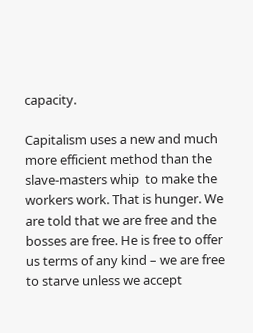capacity.

Capitalism uses a new and much more efficient method than the slave-masters whip  to make the workers work. That is hunger. We are told that we are free and the bosses are free. He is free to offer us terms of any kind – we are free to starve unless we accept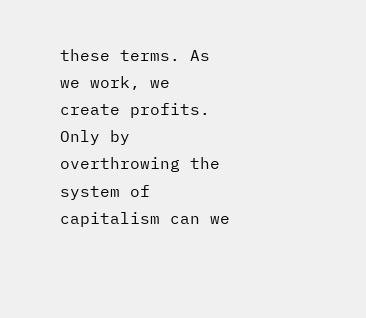these terms. As we work, we create profits. Only by overthrowing the system of capitalism can we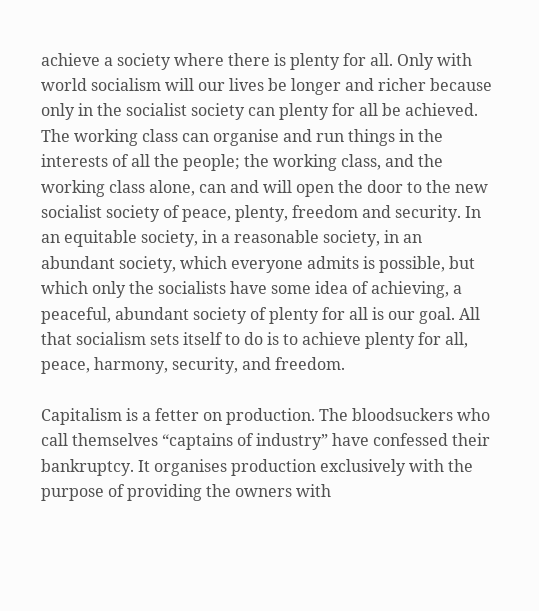achieve a society where there is plenty for all. Only with world socialism will our lives be longer and richer because only in the socialist society can plenty for all be achieved.  The working class can organise and run things in the interests of all the people; the working class, and the working class alone, can and will open the door to the new socialist society of peace, plenty, freedom and security. In an equitable society, in a reasonable society, in an abundant society, which everyone admits is possible, but which only the socialists have some idea of achieving, a peaceful, abundant society of plenty for all is our goal. All that socialism sets itself to do is to achieve plenty for all, peace, harmony, security, and freedom.

Capitalism is a fetter on production. The bloodsuckers who call themselves “captains of industry” have confessed their bankruptcy. It organises production exclusively with the purpose of providing the owners with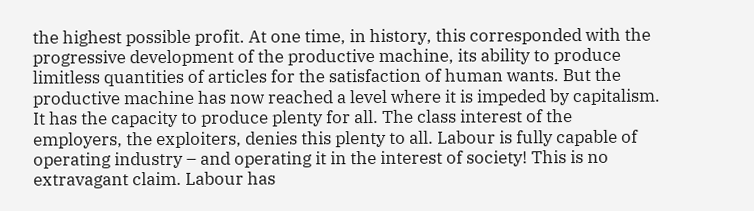the highest possible profit. At one time, in history, this corresponded with the progressive development of the productive machine, its ability to produce limitless quantities of articles for the satisfaction of human wants. But the productive machine has now reached a level where it is impeded by capitalism. It has the capacity to produce plenty for all. The class interest of the employers, the exploiters, denies this plenty to all. Labour is fully capable of operating industry – and operating it in the interest of society! This is no extravagant claim. Labour has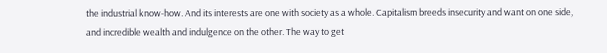the industrial know-how. And its interests are one with society as a whole. Capitalism breeds insecurity and want on one side, and incredible wealth and indulgence on the other. The way to get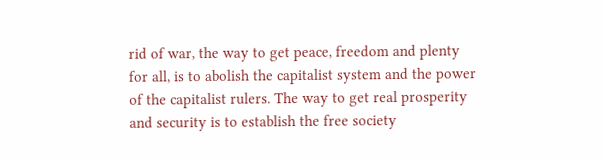rid of war, the way to get peace, freedom and plenty for all, is to abolish the capitalist system and the power of the capitalist rulers. The way to get real prosperity and security is to establish the free society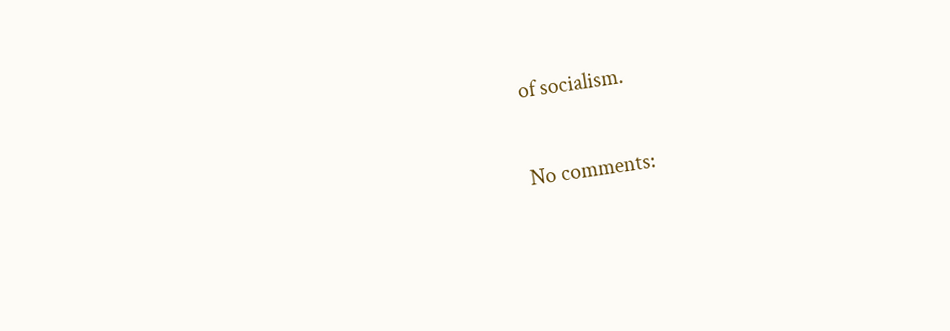of socialism.

No comments: